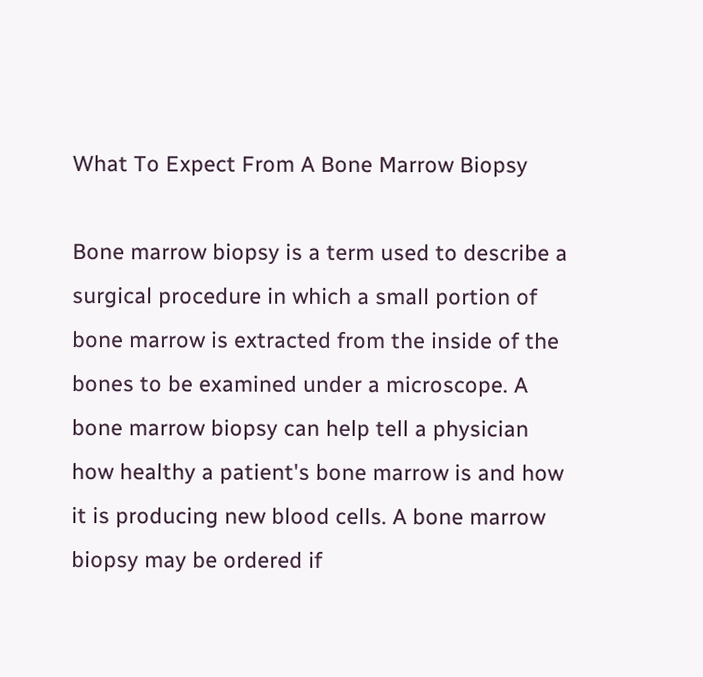What To Expect From A Bone Marrow Biopsy

Bone marrow biopsy is a term used to describe a surgical procedure in which a small portion of bone marrow is extracted from the inside of the bones to be examined under a microscope. A bone marrow biopsy can help tell a physician how healthy a patient's bone marrow is and how it is producing new blood cells. A bone marrow biopsy may be ordered if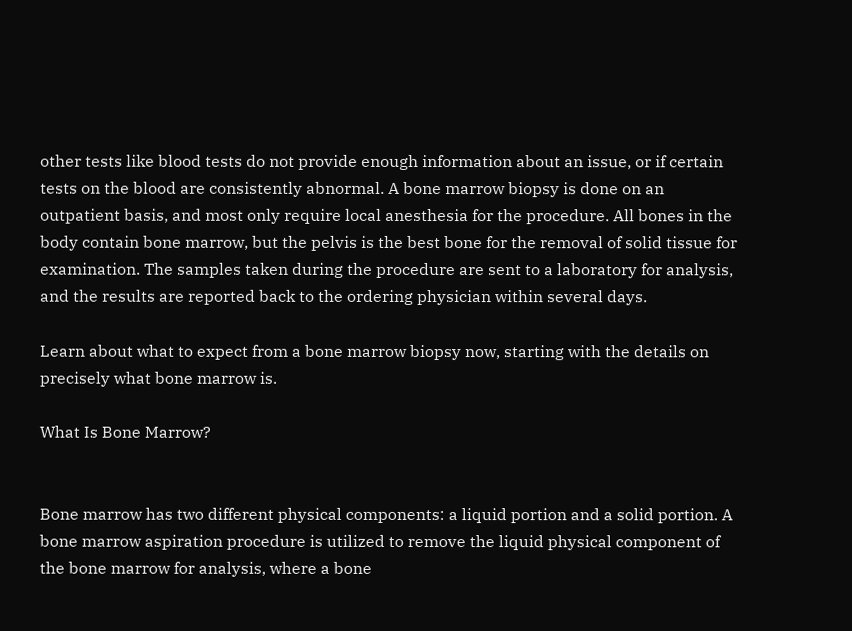other tests like blood tests do not provide enough information about an issue, or if certain tests on the blood are consistently abnormal. A bone marrow biopsy is done on an outpatient basis, and most only require local anesthesia for the procedure. All bones in the body contain bone marrow, but the pelvis is the best bone for the removal of solid tissue for examination. The samples taken during the procedure are sent to a laboratory for analysis, and the results are reported back to the ordering physician within several days.

Learn about what to expect from a bone marrow biopsy now, starting with the details on precisely what bone marrow is.

What Is Bone Marrow?


Bone marrow has two different physical components: a liquid portion and a solid portion. A bone marrow aspiration procedure is utilized to remove the liquid physical component of the bone marrow for analysis, where a bone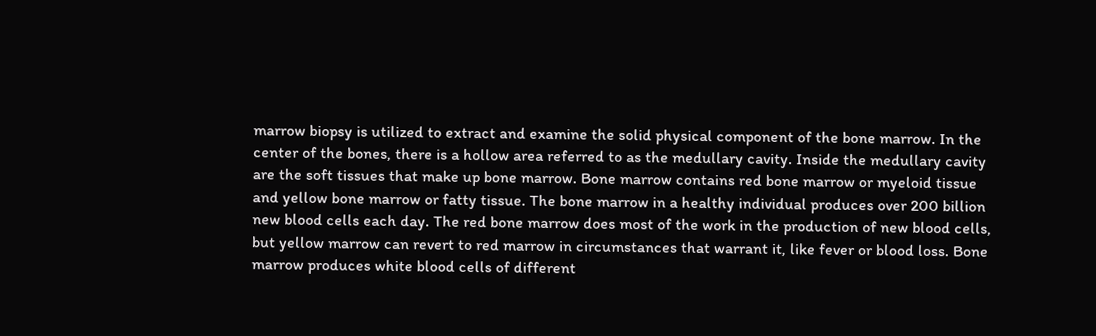marrow biopsy is utilized to extract and examine the solid physical component of the bone marrow. In the center of the bones, there is a hollow area referred to as the medullary cavity. Inside the medullary cavity are the soft tissues that make up bone marrow. Bone marrow contains red bone marrow or myeloid tissue and yellow bone marrow or fatty tissue. The bone marrow in a healthy individual produces over 200 billion new blood cells each day. The red bone marrow does most of the work in the production of new blood cells, but yellow marrow can revert to red marrow in circumstances that warrant it, like fever or blood loss. Bone marrow produces white blood cells of different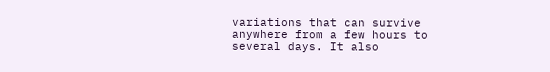variations that can survive anywhere from a few hours to several days. It also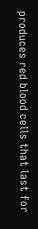produces red blood cells that last for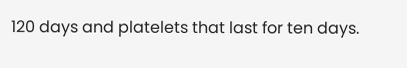120 days and platelets that last for ten days.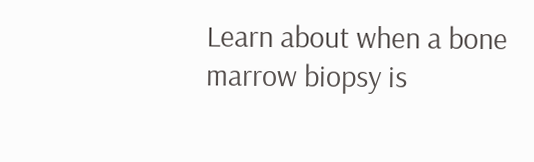Learn about when a bone marrow biopsy is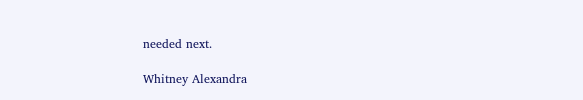needed next.

Whitney Alexandra